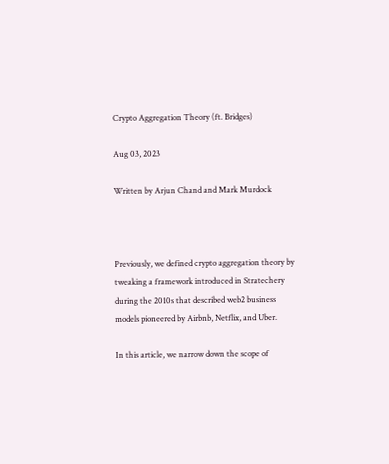Crypto Aggregation Theory (ft. Bridges)

Aug 03, 2023

Written by Arjun Chand and Mark Murdock



Previously, we defined crypto aggregation theory by tweaking a framework introduced in Stratechery during the 2010s that described web2 business models pioneered by Airbnb, Netflix, and Uber.

In this article, we narrow down the scope of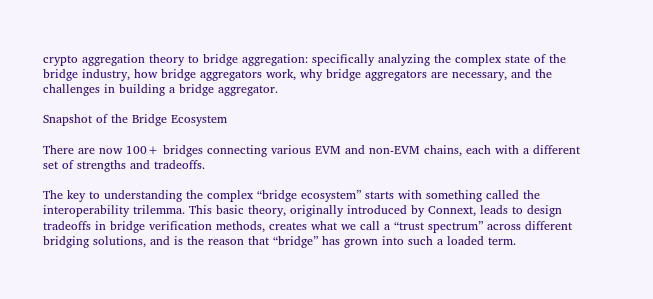crypto aggregation theory to bridge aggregation: specifically analyzing the complex state of the bridge industry, how bridge aggregators work, why bridge aggregators are necessary, and the challenges in building a bridge aggregator.

Snapshot of the Bridge Ecosystem

There are now 100+ bridges connecting various EVM and non-EVM chains, each with a different set of strengths and tradeoffs.

The key to understanding the complex “bridge ecosystem” starts with something called the interoperability trilemma. This basic theory, originally introduced by Connext, leads to design tradeoffs in bridge verification methods, creates what we call a “trust spectrum” across different bridging solutions, and is the reason that “bridge” has grown into such a loaded term.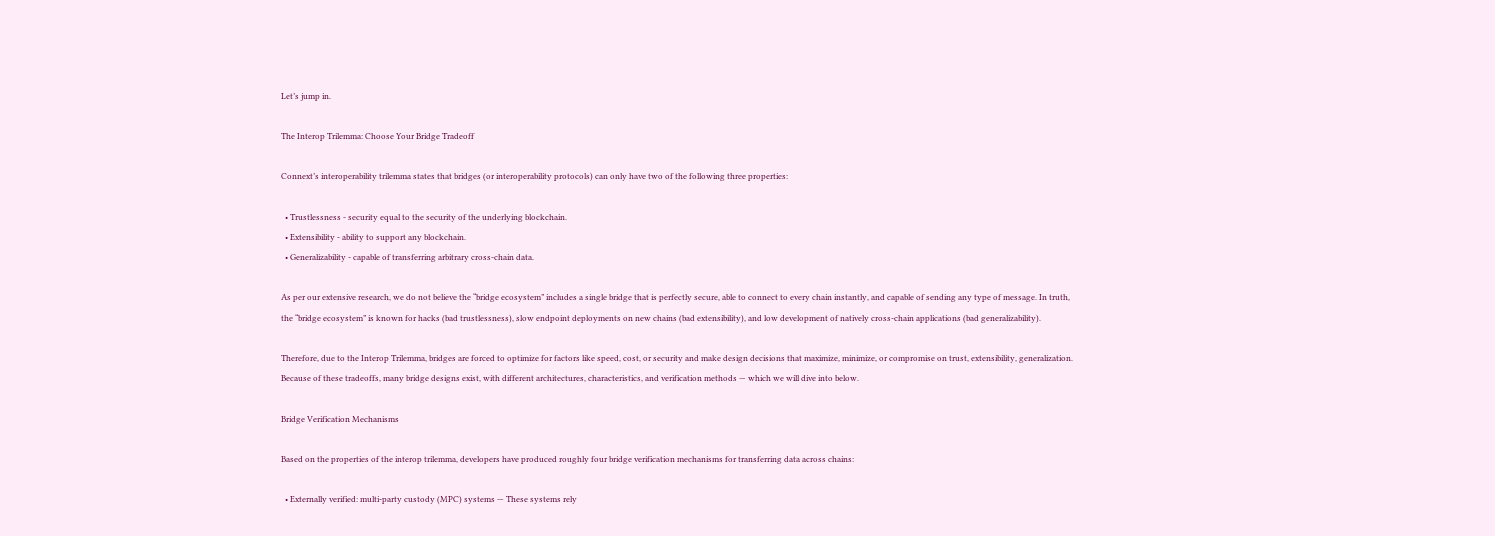Let’s jump in.

The Interop Trilemma: Choose Your Bridge Tradeoff

Connext’s interoperability trilemma states that bridges (or interoperability protocols) can only have two of the following three properties:

  • Trustlessness - security equal to the security of the underlying blockchain.
  • Extensibility - ability to support any blockchain.
  • Generalizability - capable of transferring arbitrary cross-chain data.

As per our extensive research, we do not believe the “bridge ecosystem” includes a single bridge that is perfectly secure, able to connect to every chain instantly, and capable of sending any type of message. In truth, the “bridge ecosystem” is known for hacks (bad trustlessness), slow endpoint deployments on new chains (bad extensibility), and low development of natively cross-chain applications (bad generalizability).

Therefore, due to the Interop Trilemma, bridges are forced to optimize for factors like speed, cost, or security and make design decisions that maximize, minimize, or compromise on trust, extensibility, generalization. Because of these tradeoffs, many bridge designs exist, with different architectures, characteristics, and verification methods — which we will dive into below.

Bridge Verification Mechanisms

Based on the properties of the interop trilemma, developers have produced roughly four bridge verification mechanisms for transferring data across chains:

  • Externally verified: multi-party custody (MPC) systems — These systems rely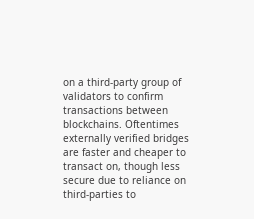on a third-party group of validators to confirm transactions between blockchains. Oftentimes externally verified bridges are faster and cheaper to transact on, though less secure due to reliance on third-parties to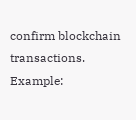confirm blockchain transactions. Example: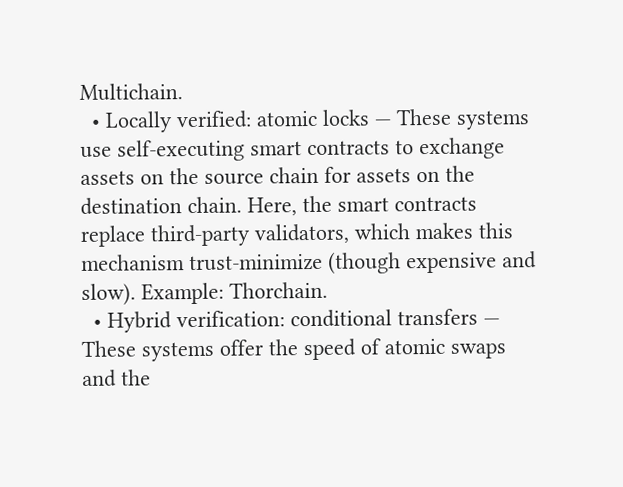Multichain.
  • Locally verified: atomic locks — These systems use self-executing smart contracts to exchange assets on the source chain for assets on the destination chain. Here, the smart contracts replace third-party validators, which makes this mechanism trust-minimize (though expensive and slow). Example: Thorchain.
  • Hybrid verification: conditional transfers — These systems offer the speed of atomic swaps and the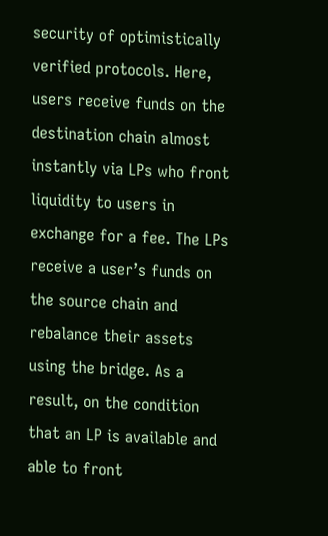security of optimistically verified protocols. Here, users receive funds on the destination chain almost instantly via LPs who front liquidity to users in exchange for a fee. The LPs receive a user’s funds on the source chain and rebalance their assets using the bridge. As a result, on the condition that an LP is available and able to front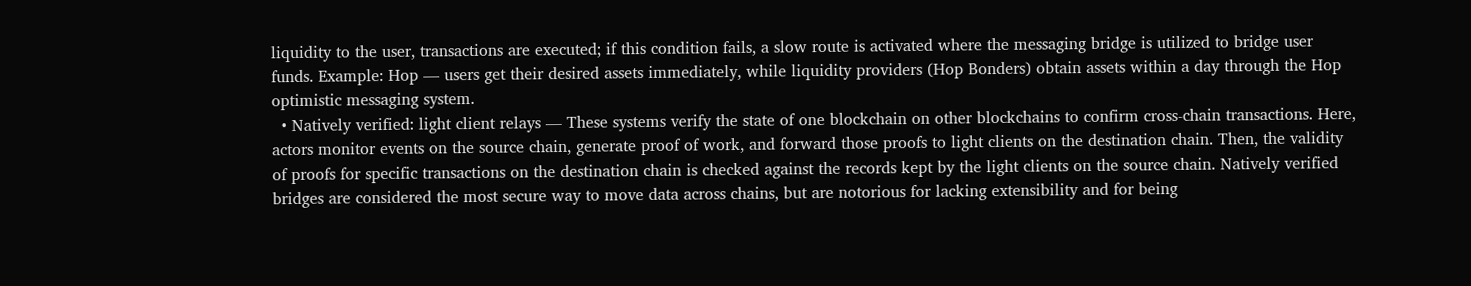liquidity to the user, transactions are executed; if this condition fails, a slow route is activated where the messaging bridge is utilized to bridge user funds. Example: Hop — users get their desired assets immediately, while liquidity providers (Hop Bonders) obtain assets within a day through the Hop optimistic messaging system.
  • Natively verified: light client relays — These systems verify the state of one blockchain on other blockchains to confirm cross-chain transactions. Here, actors monitor events on the source chain, generate proof of work, and forward those proofs to light clients on the destination chain. Then, the validity of proofs for specific transactions on the destination chain is checked against the records kept by the light clients on the source chain. Natively verified bridges are considered the most secure way to move data across chains, but are notorious for lacking extensibility and for being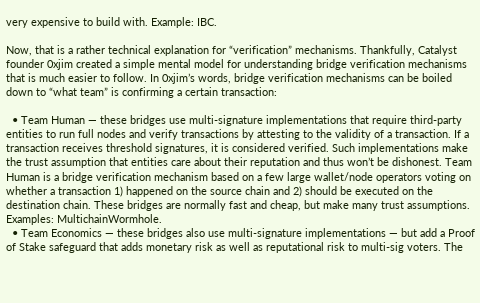very expensive to build with. Example: IBC.

Now, that is a rather technical explanation for “verification” mechanisms. Thankfully, Catalyst founder 0xjim created a simple mental model for understanding bridge verification mechanisms that is much easier to follow. In 0xjim’s words, bridge verification mechanisms can be boiled down to “what team” is confirming a certain transaction:

  • Team Human — these bridges use multi-signature implementations that require third-party entities to run full nodes and verify transactions by attesting to the validity of a transaction. If a transaction receives threshold signatures, it is considered verified. Such implementations make the trust assumption that entities care about their reputation and thus won’t be dishonest. Team Human is a bridge verification mechanism based on a few large wallet/node operators voting on whether a transaction 1) happened on the source chain and 2) should be executed on the destination chain. These bridges are normally fast and cheap, but make many trust assumptions. Examples: MultichainWormhole.
  • Team Economics — these bridges also use multi-signature implementations — but add a Proof of Stake safeguard that adds monetary risk as well as reputational risk to multi-sig voters. The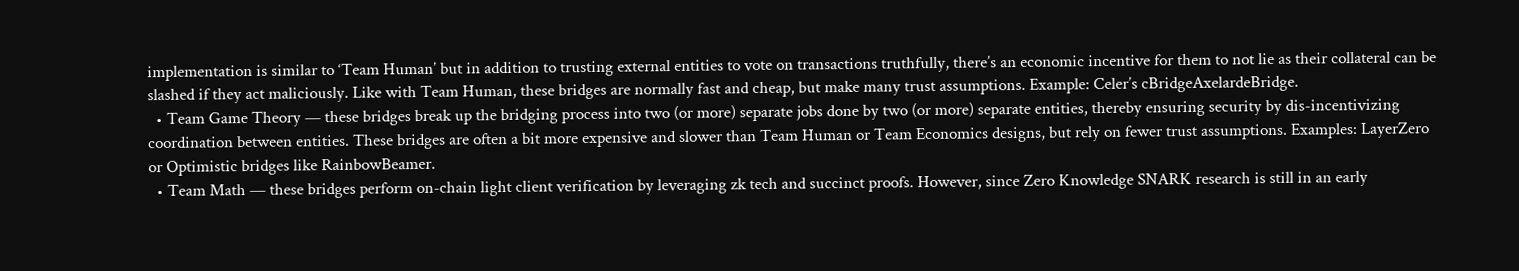implementation is similar to ‘Team Human’ but in addition to trusting external entities to vote on transactions truthfully, there’s an economic incentive for them to not lie as their collateral can be slashed if they act maliciously. Like with Team Human, these bridges are normally fast and cheap, but make many trust assumptions. Example: Celer’s cBridgeAxelardeBridge.
  • Team Game Theory — these bridges break up the bridging process into two (or more) separate jobs done by two (or more) separate entities, thereby ensuring security by dis-incentivizing coordination between entities. These bridges are often a bit more expensive and slower than Team Human or Team Economics designs, but rely on fewer trust assumptions. Examples: LayerZero or Optimistic bridges like RainbowBeamer.
  • Team Math — these bridges perform on-chain light client verification by leveraging zk tech and succinct proofs. However, since Zero Knowledge SNARK research is still in an early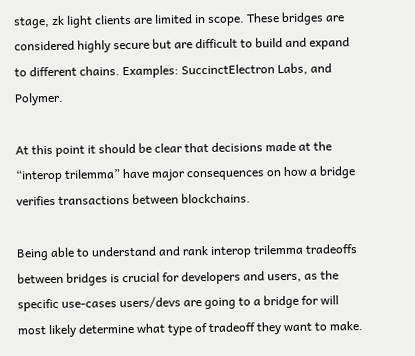stage, zk light clients are limited in scope. These bridges are considered highly secure but are difficult to build and expand to different chains. Examples: SuccinctElectron Labs, and Polymer.

At this point it should be clear that decisions made at the “interop trilemma” have major consequences on how a bridge verifies transactions between blockchains.

Being able to understand and rank interop trilemma tradeoffs between bridges is crucial for developers and users, as the specific use-cases users/devs are going to a bridge for will most likely determine what type of tradeoff they want to make.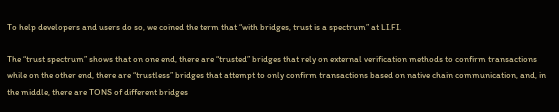To help developers and users do so, we coined the term that “with bridges, trust is a spectrum” at LI.FI.

The “trust spectrum” shows that on one end, there are “trusted” bridges that rely on external verification methods to confirm transactions while on the other end, there are “trustless” bridges that attempt to only confirm transactions based on native chain communication, and, in the middle, there are TONS of different bridges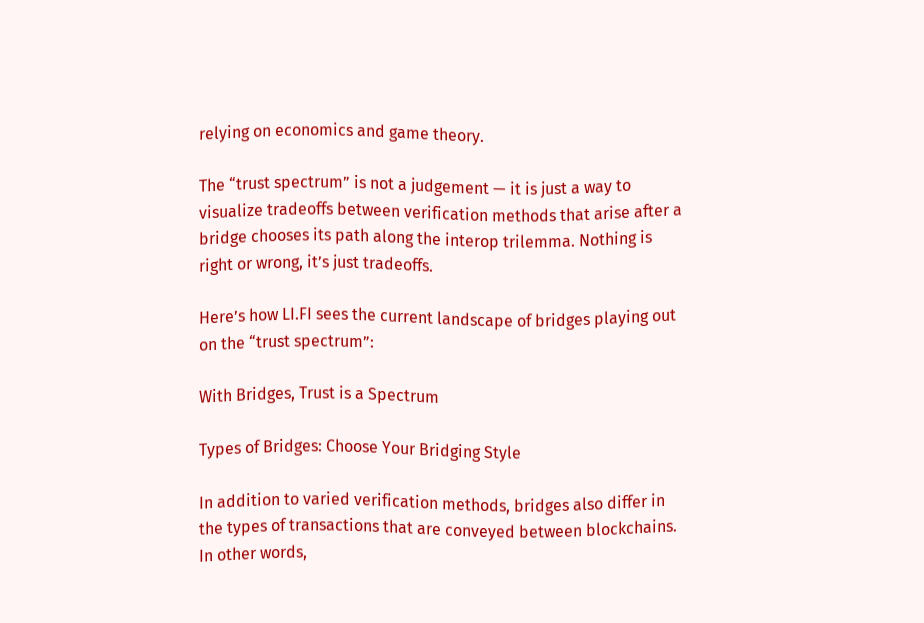relying on economics and game theory.

The “trust spectrum” is not a judgement — it is just a way to visualize tradeoffs between verification methods that arise after a bridge chooses its path along the interop trilemma. Nothing is right or wrong, it’s just tradeoffs.

Here’s how LI.FI sees the current landscape of bridges playing out on the “trust spectrum”:

With Bridges, Trust is a Spectrum

Types of Bridges: Choose Your Bridging Style

In addition to varied verification methods, bridges also differ in the types of transactions that are conveyed between blockchains. In other words,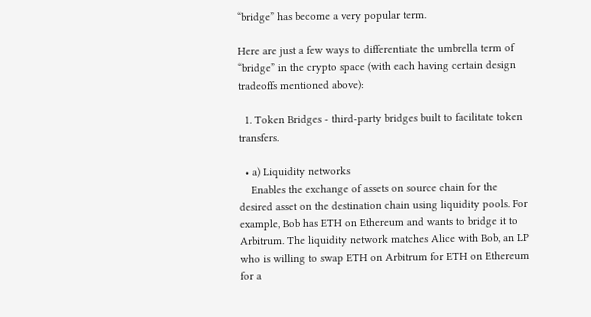“bridge” has become a very popular term.

Here are just a few ways to differentiate the umbrella term of “bridge” in the crypto space (with each having certain design tradeoffs mentioned above):

  1. Token Bridges - third-party bridges built to facilitate token transfers.

  • a) Liquidity networks
    Enables the exchange of assets on source chain for the desired asset on the destination chain using liquidity pools. For example, Bob has ETH on Ethereum and wants to bridge it to Arbitrum. The liquidity network matches Alice with Bob, an LP who is willing to swap ETH on Arbitrum for ETH on Ethereum for a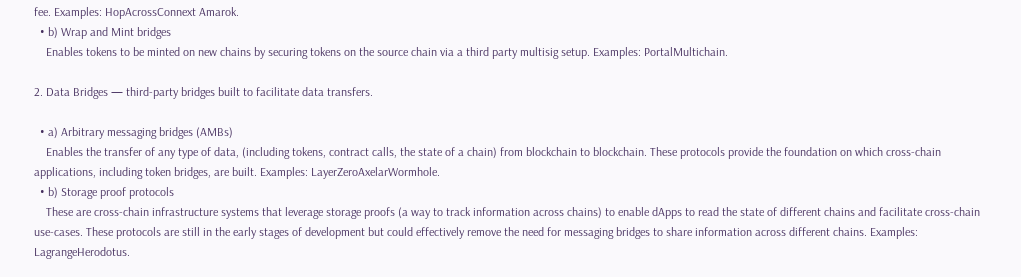fee. Examples: HopAcrossConnext Amarok.
  • b) Wrap and Mint bridges
    Enables tokens to be minted on new chains by securing tokens on the source chain via a third party multisig setup. Examples: PortalMultichain.

2. Data Bridges — third-party bridges built to facilitate data transfers.

  • a) Arbitrary messaging bridges (AMBs)
    Enables the transfer of any type of data, (including tokens, contract calls, the state of a chain) from blockchain to blockchain. These protocols provide the foundation on which cross-chain applications, including token bridges, are built. Examples: LayerZeroAxelarWormhole.
  • b) Storage proof protocols
    These are cross-chain infrastructure systems that leverage storage proofs (a way to track information across chains) to enable dApps to read the state of different chains and facilitate cross-chain use-cases. These protocols are still in the early stages of development but could effectively remove the need for messaging bridges to share information across different chains. Examples: LagrangeHerodotus.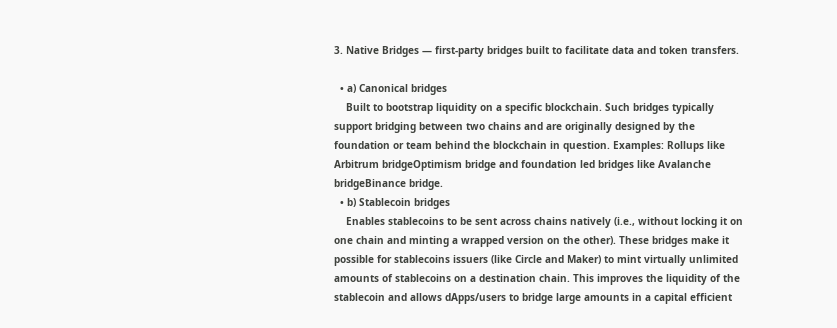3. Native Bridges — first-party bridges built to facilitate data and token transfers.

  • a) Canonical bridges
    Built to bootstrap liquidity on a specific blockchain. Such bridges typically support bridging between two chains and are originally designed by the foundation or team behind the blockchain in question. Examples: Rollups like Arbitrum bridgeOptimism bridge and foundation led bridges like Avalanche bridgeBinance bridge.
  • b) Stablecoin bridges
    Enables stablecoins to be sent across chains natively (i.e., without locking it on one chain and minting a wrapped version on the other). These bridges make it possible for stablecoins issuers (like Circle and Maker) to mint virtually unlimited amounts of stablecoins on a destination chain. This improves the liquidity of the stablecoin and allows dApps/users to bridge large amounts in a capital efficient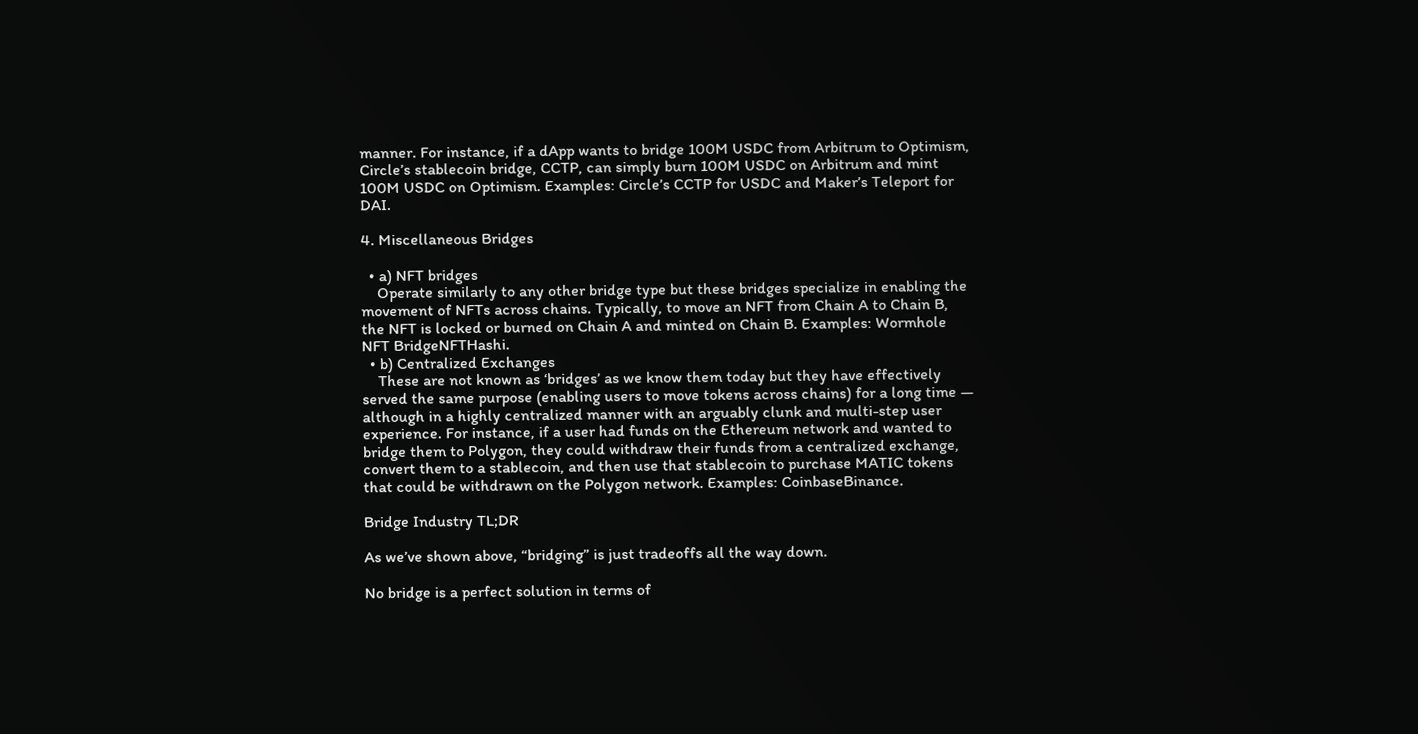manner. For instance, if a dApp wants to bridge 100M USDC from Arbitrum to Optimism, Circle’s stablecoin bridge, CCTP, can simply burn 100M USDC on Arbitrum and mint 100M USDC on Optimism. Examples: Circle’s CCTP for USDC and Maker’s Teleport for DAI.

4. Miscellaneous Bridges

  • a) NFT bridges
    Operate similarly to any other bridge type but these bridges specialize in enabling the movement of NFTs across chains. Typically, to move an NFT from Chain A to Chain B, the NFT is locked or burned on Chain A and minted on Chain B. Examples: Wormhole NFT BridgeNFTHashi.
  • b) Centralized Exchanges
    These are not known as ‘bridges’ as we know them today but they have effectively served the same purpose (enabling users to move tokens across chains) for a long time — although in a highly centralized manner with an arguably clunk and multi-step user experience. For instance, if a user had funds on the Ethereum network and wanted to bridge them to Polygon, they could withdraw their funds from a centralized exchange, convert them to a stablecoin, and then use that stablecoin to purchase MATIC tokens that could be withdrawn on the Polygon network. Examples: CoinbaseBinance.

Bridge Industry TL;DR

As we’ve shown above, “bridging” is just tradeoffs all the way down.

No bridge is a perfect solution in terms of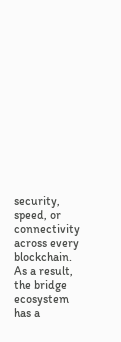security, speed, or connectivity across every blockchain. As a result, the bridge ecosystem has a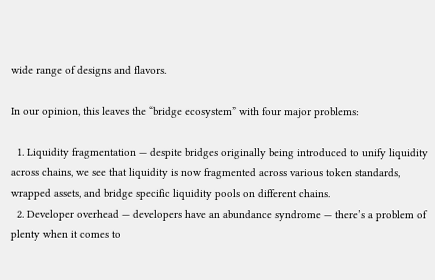wide range of designs and flavors.

In our opinion, this leaves the “bridge ecosystem” with four major problems:

  1. Liquidity fragmentation — despite bridges originally being introduced to unify liquidity across chains, we see that liquidity is now fragmented across various token standards, wrapped assets, and bridge specific liquidity pools on different chains.
  2. Developer overhead — developers have an abundance syndrome — there’s a problem of plenty when it comes to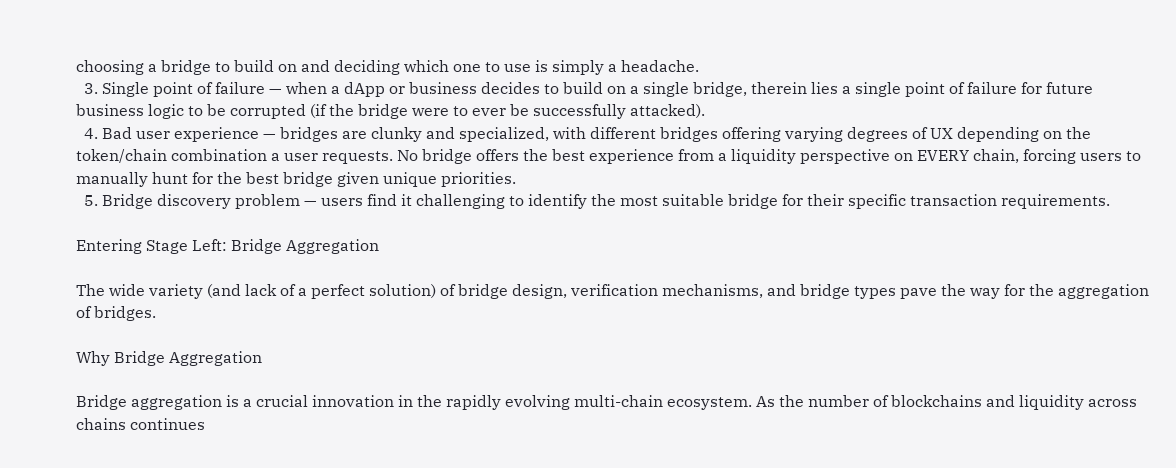choosing a bridge to build on and deciding which one to use is simply a headache.
  3. Single point of failure — when a dApp or business decides to build on a single bridge, therein lies a single point of failure for future business logic to be corrupted (if the bridge were to ever be successfully attacked).
  4. Bad user experience — bridges are clunky and specialized, with different bridges offering varying degrees of UX depending on the token/chain combination a user requests. No bridge offers the best experience from a liquidity perspective on EVERY chain, forcing users to manually hunt for the best bridge given unique priorities.
  5. Bridge discovery problem — users find it challenging to identify the most suitable bridge for their specific transaction requirements.

Entering Stage Left: Bridge Aggregation

The wide variety (and lack of a perfect solution) of bridge design, verification mechanisms, and bridge types pave the way for the aggregation of bridges.

Why Bridge Aggregation

Bridge aggregation is a crucial innovation in the rapidly evolving multi-chain ecosystem. As the number of blockchains and liquidity across chains continues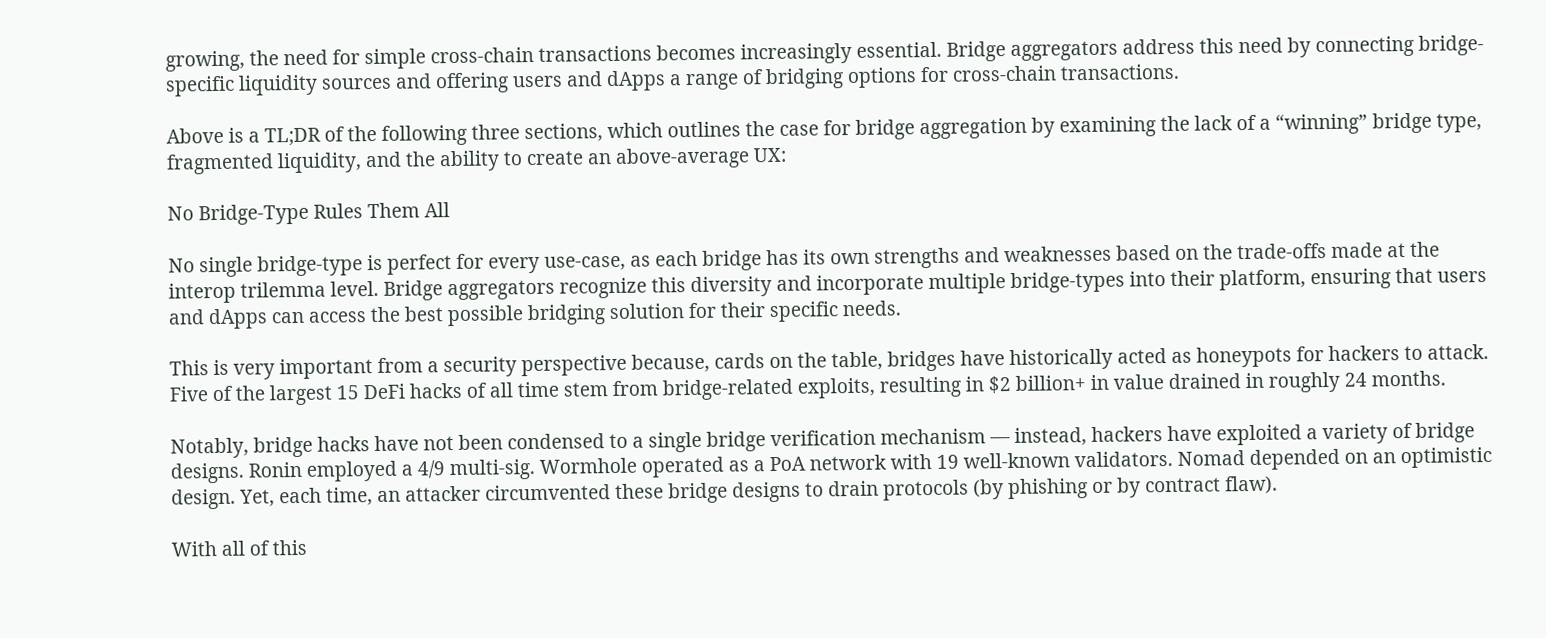growing, the need for simple cross-chain transactions becomes increasingly essential. Bridge aggregators address this need by connecting bridge-specific liquidity sources and offering users and dApps a range of bridging options for cross-chain transactions.

Above is a TL;DR of the following three sections, which outlines the case for bridge aggregation by examining the lack of a “winning” bridge type, fragmented liquidity, and the ability to create an above-average UX:

No Bridge-Type Rules Them All

No single bridge-type is perfect for every use-case, as each bridge has its own strengths and weaknesses based on the trade-offs made at the interop trilemma level. Bridge aggregators recognize this diversity and incorporate multiple bridge-types into their platform, ensuring that users and dApps can access the best possible bridging solution for their specific needs.

This is very important from a security perspective because, cards on the table, bridges have historically acted as honeypots for hackers to attack. Five of the largest 15 DeFi hacks of all time stem from bridge-related exploits, resulting in $2 billion+ in value drained in roughly 24 months.

Notably, bridge hacks have not been condensed to a single bridge verification mechanism — instead, hackers have exploited a variety of bridge designs. Ronin employed a 4/9 multi-sig. Wormhole operated as a PoA network with 19 well-known validators. Nomad depended on an optimistic design. Yet, each time, an attacker circumvented these bridge designs to drain protocols (by phishing or by contract flaw).

With all of this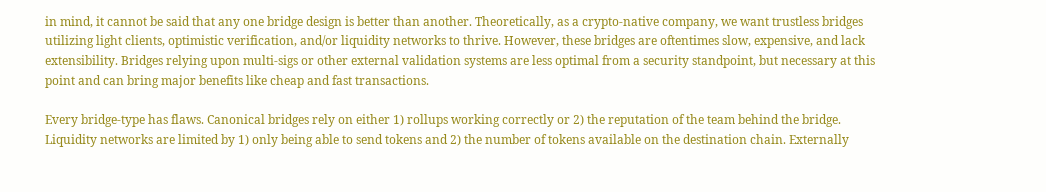in mind, it cannot be said that any one bridge design is better than another. Theoretically, as a crypto-native company, we want trustless bridges utilizing light clients, optimistic verification, and/or liquidity networks to thrive. However, these bridges are oftentimes slow, expensive, and lack extensibility. Bridges relying upon multi-sigs or other external validation systems are less optimal from a security standpoint, but necessary at this point and can bring major benefits like cheap and fast transactions.

Every bridge-type has flaws. Canonical bridges rely on either 1) rollups working correctly or 2) the reputation of the team behind the bridge. Liquidity networks are limited by 1) only being able to send tokens and 2) the number of tokens available on the destination chain. Externally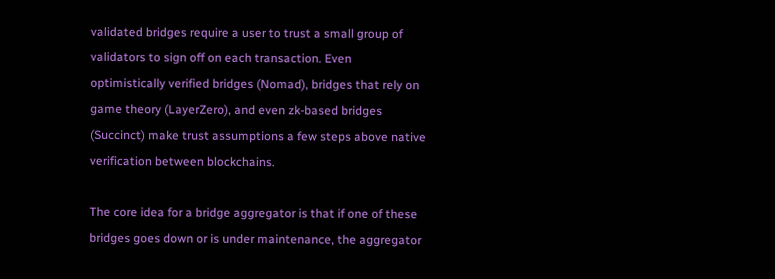validated bridges require a user to trust a small group of validators to sign off on each transaction. Even optimistically verified bridges (Nomad), bridges that rely on game theory (LayerZero), and even zk-based bridges (Succinct) make trust assumptions a few steps above native verification between blockchains.

The core idea for a bridge aggregator is that if one of these bridges goes down or is under maintenance, the aggregator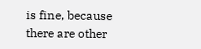is fine, because there are other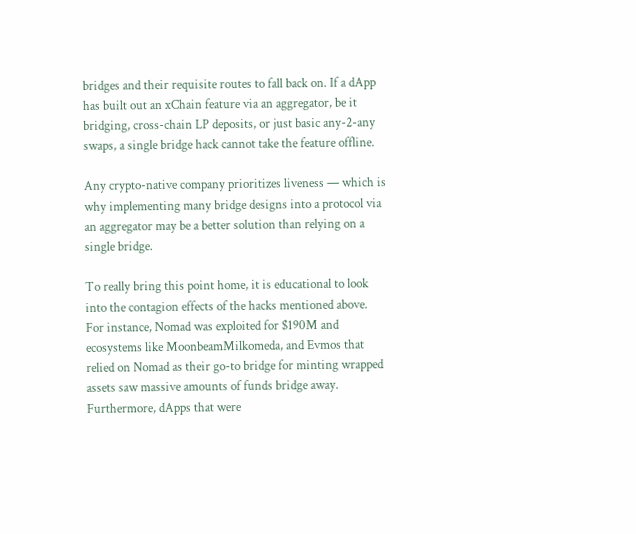bridges and their requisite routes to fall back on. If a dApp has built out an xChain feature via an aggregator, be it bridging, cross-chain LP deposits, or just basic any-2-any swaps, a single bridge hack cannot take the feature offline.

Any crypto-native company prioritizes liveness — which is why implementing many bridge designs into a protocol via an aggregator may be a better solution than relying on a single bridge.

To really bring this point home, it is educational to look into the contagion effects of the hacks mentioned above. For instance, Nomad was exploited for $190M and ecosystems like MoonbeamMilkomeda, and Evmos that relied on Nomad as their go-to bridge for minting wrapped assets saw massive amounts of funds bridge away. Furthermore, dApps that were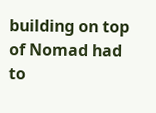building on top of Nomad had to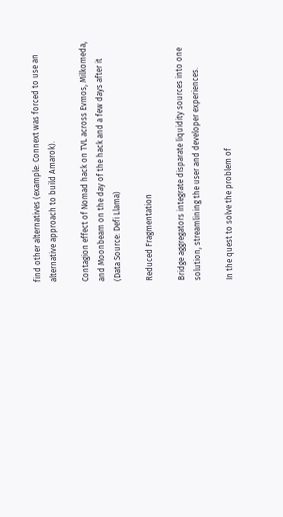find other alternatives (example: Connext was forced to use an alternative approach to build Amarok).

Contagion effect of Nomad hack on TVL across Evmos, Milkomeda, and Moonbeam on the day of the hack and a few days after it (Data Source: Defi Llama)

Reduced Fragmentation

Bridge aggregators integrate disparate liquidity sources into one solution, streamlining the user and developer experiences.

In the quest to solve the problem of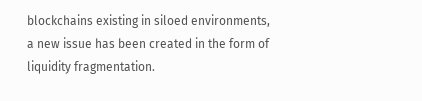blockchains existing in siloed environments, a new issue has been created in the form of liquidity fragmentation.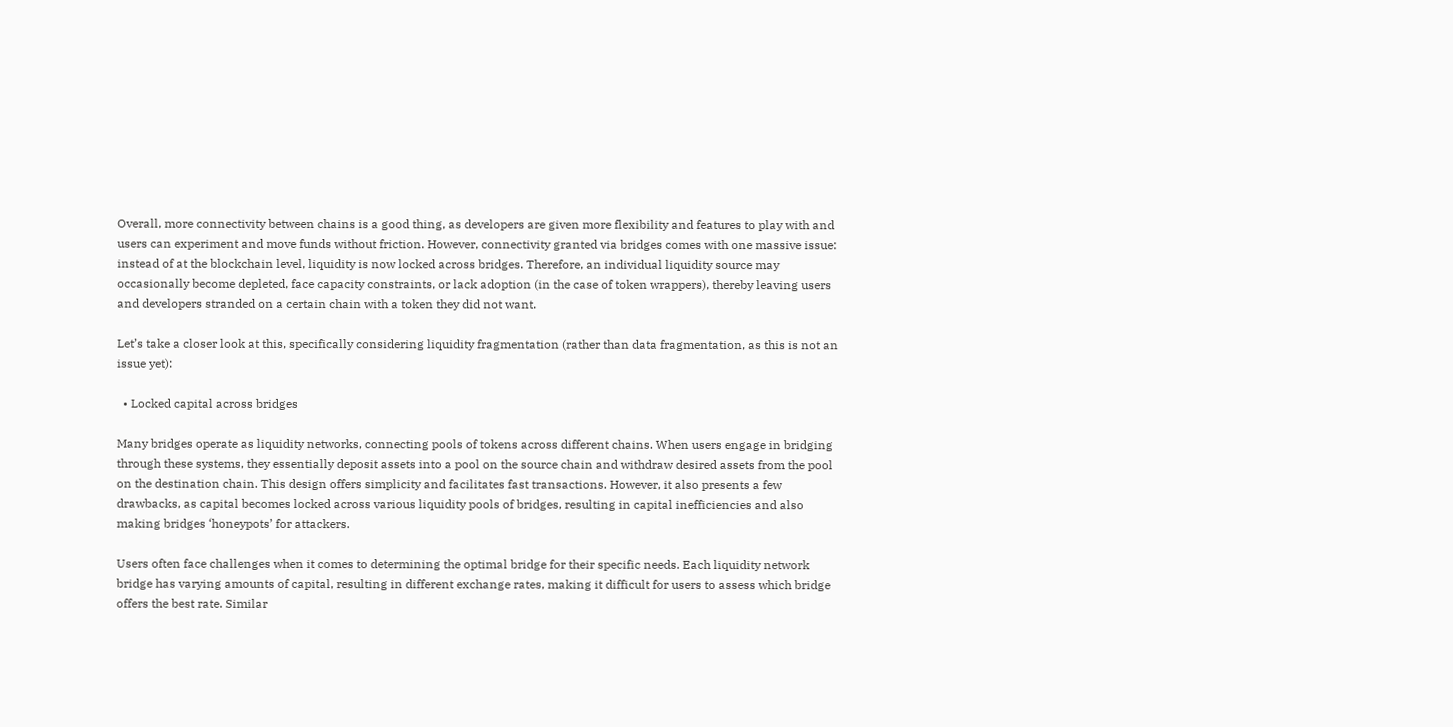Overall, more connectivity between chains is a good thing, as developers are given more flexibility and features to play with and users can experiment and move funds without friction. However, connectivity granted via bridges comes with one massive issue: instead of at the blockchain level, liquidity is now locked across bridges. Therefore, an individual liquidity source may occasionally become depleted, face capacity constraints, or lack adoption (in the case of token wrappers), thereby leaving users and developers stranded on a certain chain with a token they did not want.

Let’s take a closer look at this, specifically considering liquidity fragmentation (rather than data fragmentation, as this is not an issue yet):

  • Locked capital across bridges

Many bridges operate as liquidity networks, connecting pools of tokens across different chains. When users engage in bridging through these systems, they essentially deposit assets into a pool on the source chain and withdraw desired assets from the pool on the destination chain. This design offers simplicity and facilitates fast transactions. However, it also presents a few drawbacks, as capital becomes locked across various liquidity pools of bridges, resulting in capital inefficiencies and also making bridges ‘honeypots’ for attackers.

Users often face challenges when it comes to determining the optimal bridge for their specific needs. Each liquidity network bridge has varying amounts of capital, resulting in different exchange rates, making it difficult for users to assess which bridge offers the best rate. Similar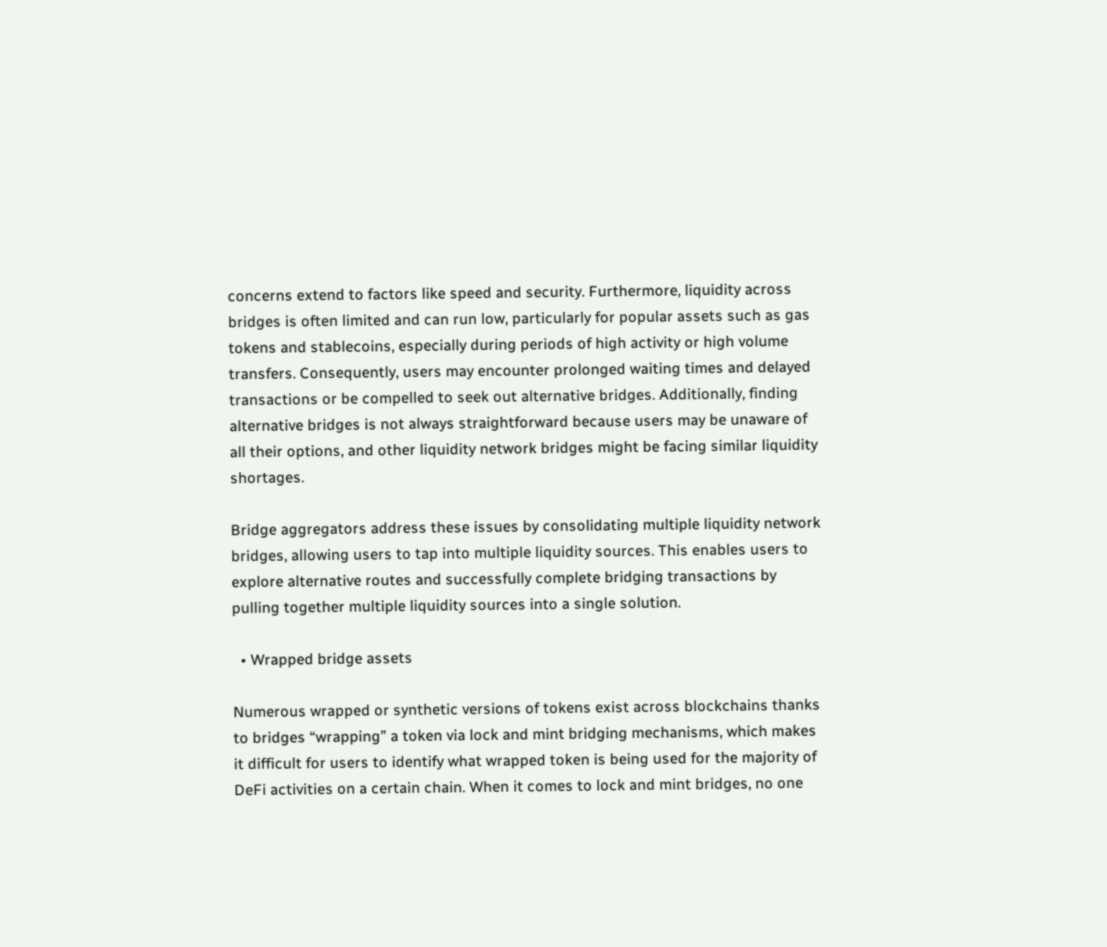concerns extend to factors like speed and security. Furthermore, liquidity across bridges is often limited and can run low, particularly for popular assets such as gas tokens and stablecoins, especially during periods of high activity or high volume transfers. Consequently, users may encounter prolonged waiting times and delayed transactions or be compelled to seek out alternative bridges. Additionally, finding alternative bridges is not always straightforward because users may be unaware of all their options, and other liquidity network bridges might be facing similar liquidity shortages.

Bridge aggregators address these issues by consolidating multiple liquidity network bridges, allowing users to tap into multiple liquidity sources. This enables users to explore alternative routes and successfully complete bridging transactions by pulling together multiple liquidity sources into a single solution.

  • Wrapped bridge assets

Numerous wrapped or synthetic versions of tokens exist across blockchains thanks to bridges “wrapping” a token via lock and mint bridging mechanisms, which makes it difficult for users to identify what wrapped token is being used for the majority of DeFi activities on a certain chain. When it comes to lock and mint bridges, no one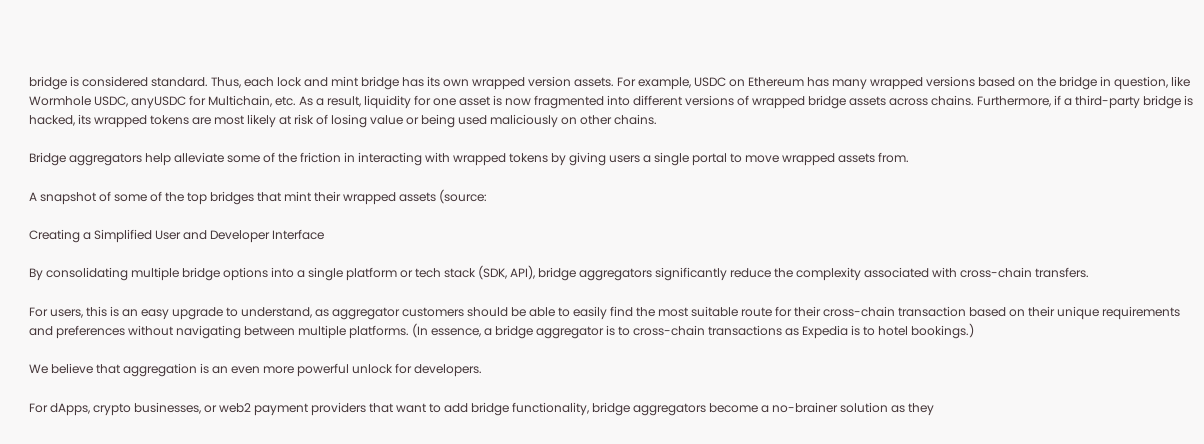bridge is considered standard. Thus, each lock and mint bridge has its own wrapped version assets. For example, USDC on Ethereum has many wrapped versions based on the bridge in question, like Wormhole USDC, anyUSDC for Multichain, etc. As a result, liquidity for one asset is now fragmented into different versions of wrapped bridge assets across chains. Furthermore, if a third-party bridge is hacked, its wrapped tokens are most likely at risk of losing value or being used maliciously on other chains.

Bridge aggregators help alleviate some of the friction in interacting with wrapped tokens by giving users a single portal to move wrapped assets from.

A snapshot of some of the top bridges that mint their wrapped assets (source:

Creating a Simplified User and Developer Interface

By consolidating multiple bridge options into a single platform or tech stack (SDK, API), bridge aggregators significantly reduce the complexity associated with cross-chain transfers.

For users, this is an easy upgrade to understand, as aggregator customers should be able to easily find the most suitable route for their cross-chain transaction based on their unique requirements and preferences without navigating between multiple platforms. (In essence, a bridge aggregator is to cross-chain transactions as Expedia is to hotel bookings.)

We believe that aggregation is an even more powerful unlock for developers.

For dApps, crypto businesses, or web2 payment providers that want to add bridge functionality, bridge aggregators become a no-brainer solution as they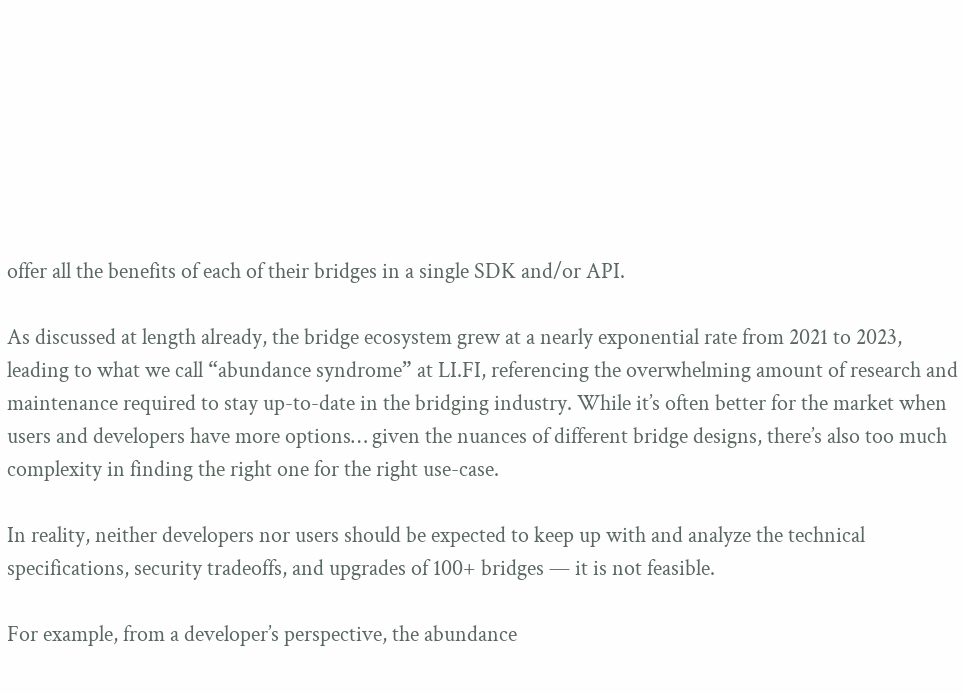offer all the benefits of each of their bridges in a single SDK and/or API.

As discussed at length already, the bridge ecosystem grew at a nearly exponential rate from 2021 to 2023, leading to what we call “abundance syndrome” at LI.FI, referencing the overwhelming amount of research and maintenance required to stay up-to-date in the bridging industry. While it’s often better for the market when users and developers have more options… given the nuances of different bridge designs, there’s also too much complexity in finding the right one for the right use-case.

In reality, neither developers nor users should be expected to keep up with and analyze the technical specifications, security tradeoffs, and upgrades of 100+ bridges — it is not feasible.

For example, from a developer’s perspective, the abundance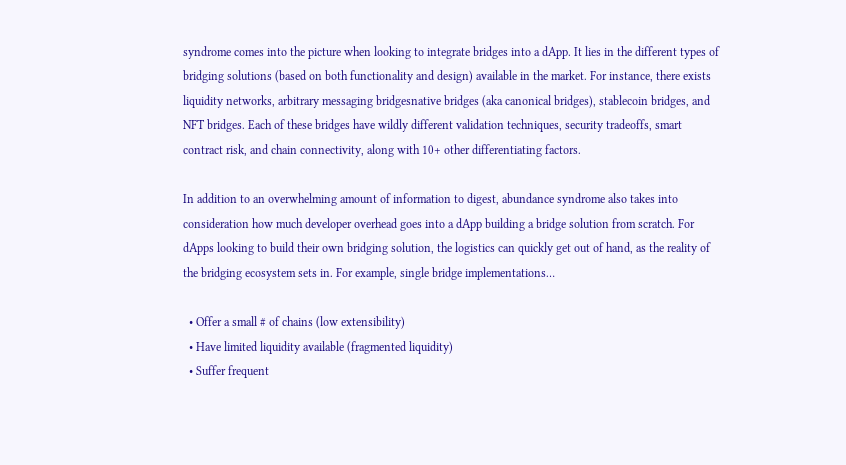syndrome comes into the picture when looking to integrate bridges into a dApp. It lies in the different types of bridging solutions (based on both functionality and design) available in the market. For instance, there exists liquidity networks, arbitrary messaging bridgesnative bridges (aka canonical bridges), stablecoin bridges, and NFT bridges. Each of these bridges have wildly different validation techniques, security tradeoffs, smart contract risk, and chain connectivity, along with 10+ other differentiating factors.

In addition to an overwhelming amount of information to digest, abundance syndrome also takes into consideration how much developer overhead goes into a dApp building a bridge solution from scratch. For dApps looking to build their own bridging solution, the logistics can quickly get out of hand, as the reality of the bridging ecosystem sets in. For example, single bridge implementations…

  • Offer a small # of chains (low extensibility)
  • Have limited liquidity available (fragmented liquidity)
  • Suffer frequent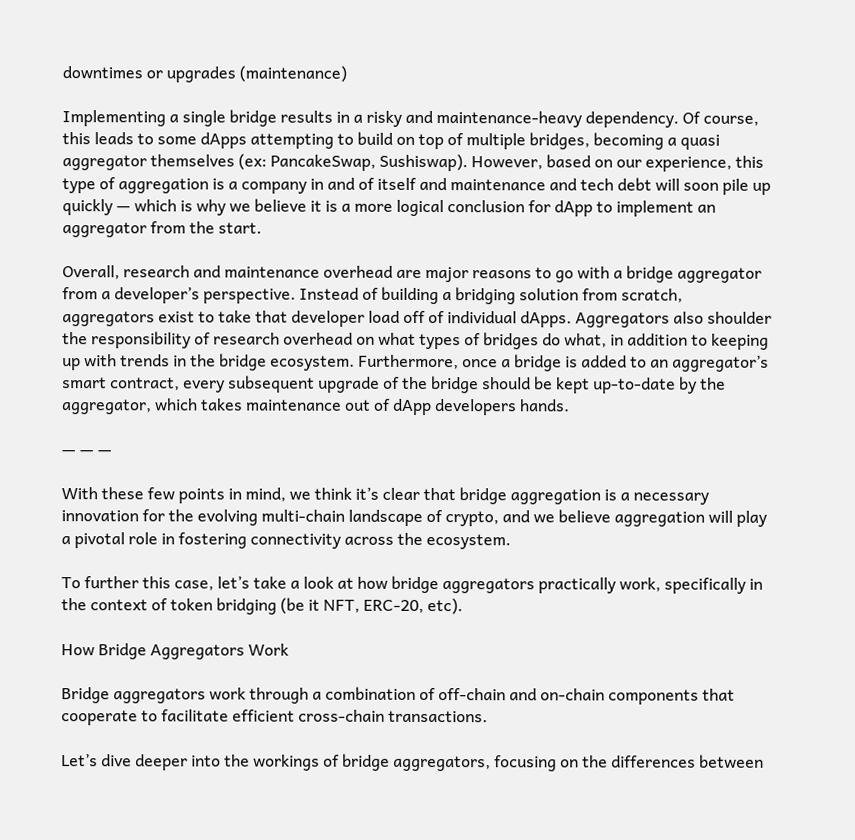downtimes or upgrades (maintenance)

Implementing a single bridge results in a risky and maintenance-heavy dependency. Of course, this leads to some dApps attempting to build on top of multiple bridges, becoming a quasi aggregator themselves (ex: PancakeSwap, Sushiswap). However, based on our experience, this type of aggregation is a company in and of itself and maintenance and tech debt will soon pile up quickly — which is why we believe it is a more logical conclusion for dApp to implement an aggregator from the start.

Overall, research and maintenance overhead are major reasons to go with a bridge aggregator from a developer’s perspective. Instead of building a bridging solution from scratch, aggregators exist to take that developer load off of individual dApps. Aggregators also shoulder the responsibility of research overhead on what types of bridges do what, in addition to keeping up with trends in the bridge ecosystem. Furthermore, once a bridge is added to an aggregator’s smart contract, every subsequent upgrade of the bridge should be kept up-to-date by the aggregator, which takes maintenance out of dApp developers hands.

— — —

With these few points in mind, we think it’s clear that bridge aggregation is a necessary innovation for the evolving multi-chain landscape of crypto, and we believe aggregation will play a pivotal role in fostering connectivity across the ecosystem.

To further this case, let’s take a look at how bridge aggregators practically work, specifically in the context of token bridging (be it NFT, ERC-20, etc).

How Bridge Aggregators Work

Bridge aggregators work through a combination of off-chain and on-chain components that cooperate to facilitate efficient cross-chain transactions.

Let’s dive deeper into the workings of bridge aggregators, focusing on the differences between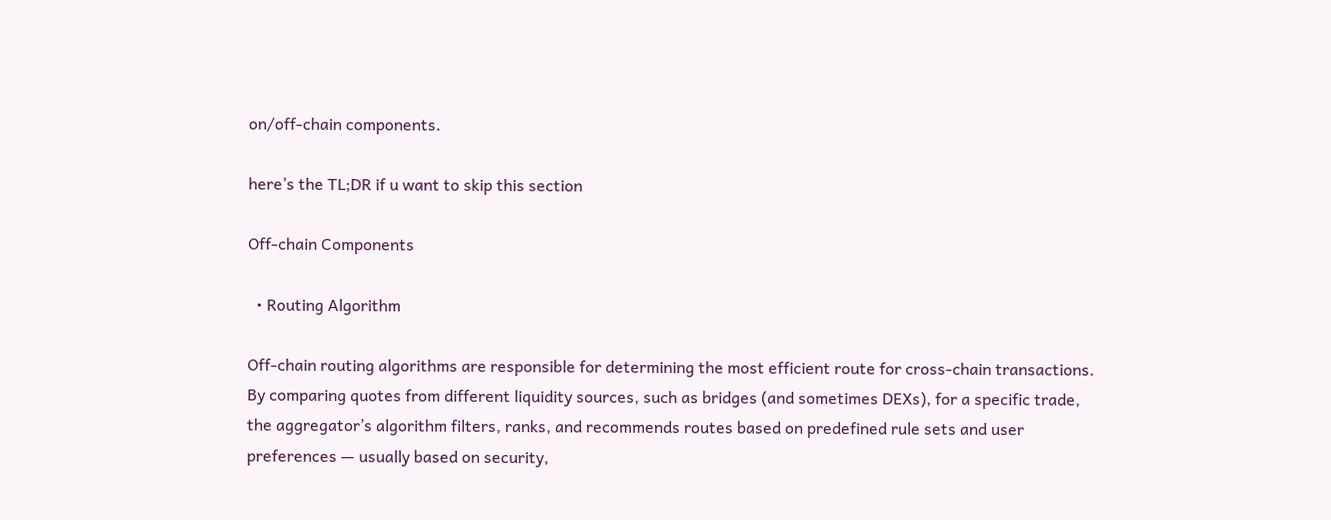on/off-chain components.

here’s the TL;DR if u want to skip this section

Off-chain Components

  • Routing Algorithm

Off-chain routing algorithms are responsible for determining the most efficient route for cross-chain transactions. By comparing quotes from different liquidity sources, such as bridges (and sometimes DEXs), for a specific trade, the aggregator’s algorithm filters, ranks, and recommends routes based on predefined rule sets and user preferences — usually based on security,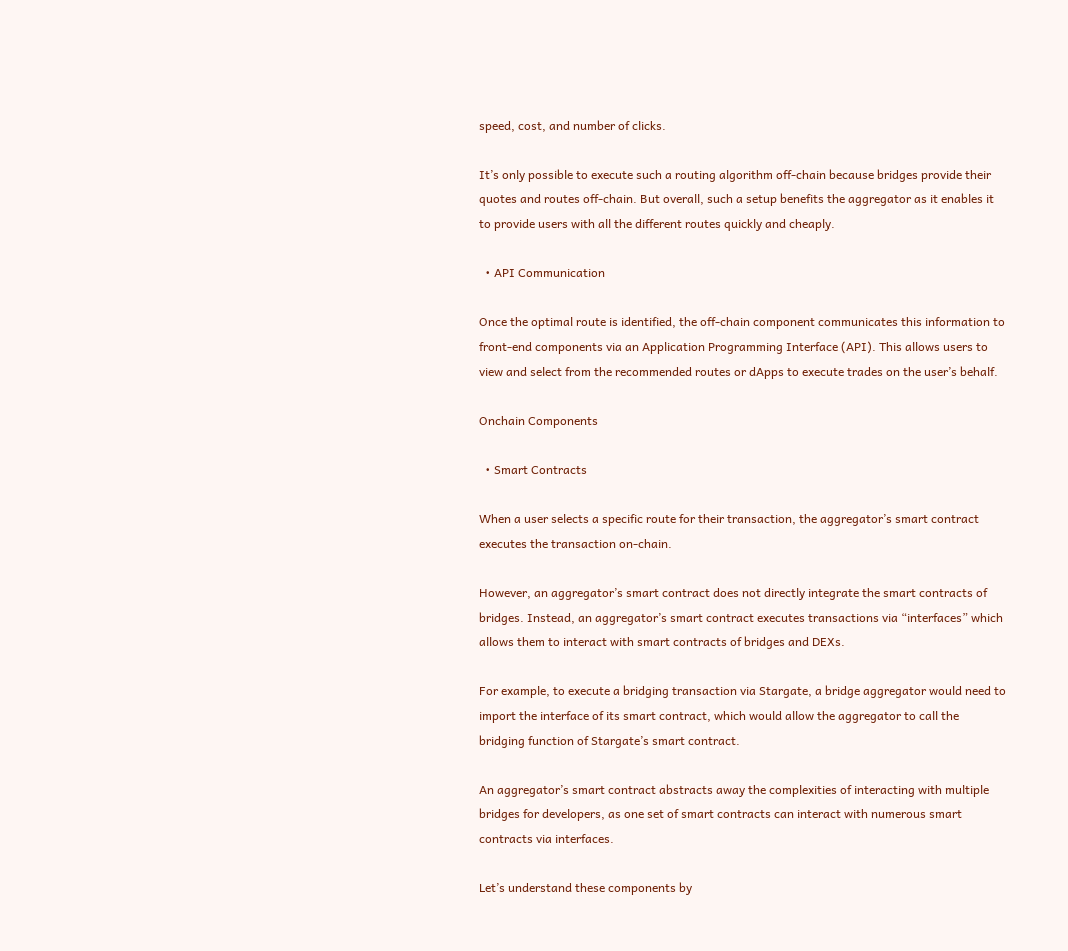speed, cost, and number of clicks.

It’s only possible to execute such a routing algorithm off-chain because bridges provide their quotes and routes off-chain. But overall, such a setup benefits the aggregator as it enables it to provide users with all the different routes quickly and cheaply.

  • API Communication

Once the optimal route is identified, the off-chain component communicates this information to front-end components via an Application Programming Interface (API). This allows users to view and select from the recommended routes or dApps to execute trades on the user’s behalf.

Onchain Components

  • Smart Contracts

When a user selects a specific route for their transaction, the aggregator’s smart contract executes the transaction on-chain.

However, an aggregator’s smart contract does not directly integrate the smart contracts of bridges. Instead, an aggregator’s smart contract executes transactions via “interfaces” which allows them to interact with smart contracts of bridges and DEXs.

For example, to execute a bridging transaction via Stargate, a bridge aggregator would need to import the interface of its smart contract, which would allow the aggregator to call the bridging function of Stargate’s smart contract.

An aggregator’s smart contract abstracts away the complexities of interacting with multiple bridges for developers, as one set of smart contracts can interact with numerous smart contracts via interfaces.

Let’s understand these components by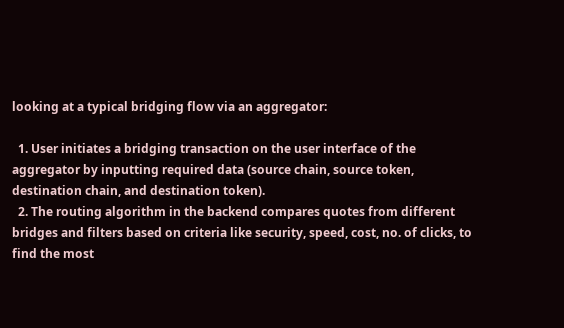looking at a typical bridging flow via an aggregator:

  1. User initiates a bridging transaction on the user interface of the aggregator by inputting required data (source chain, source token, destination chain, and destination token).
  2. The routing algorithm in the backend compares quotes from different bridges and filters based on criteria like security, speed, cost, no. of clicks, to find the most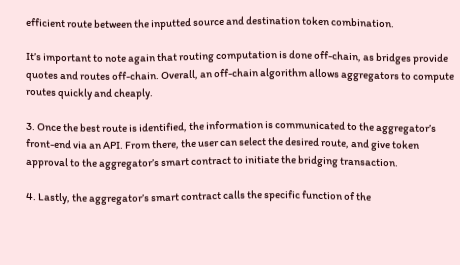efficient route between the inputted source and destination token combination.

It’s important to note again that routing computation is done off-chain, as bridges provide quotes and routes off-chain. Overall, an off-chain algorithm allows aggregators to compute routes quickly and cheaply.

3. Once the best route is identified, the information is communicated to the aggregator’s front-end via an API. From there, the user can select the desired route, and give token approval to the aggregator’s smart contract to initiate the bridging transaction.

4. Lastly, the aggregator’s smart contract calls the specific function of the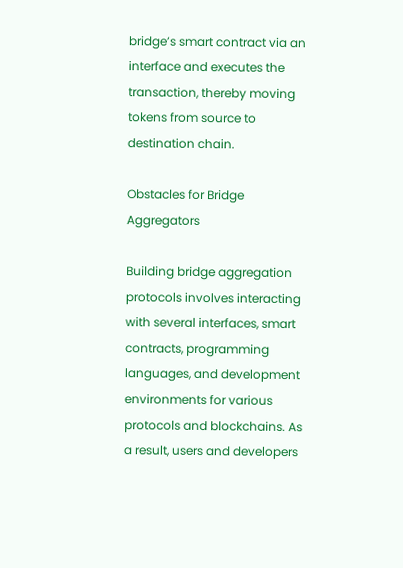bridge’s smart contract via an interface and executes the transaction, thereby moving tokens from source to destination chain.

Obstacles for Bridge Aggregators

Building bridge aggregation protocols involves interacting with several interfaces, smart contracts, programming languages, and development environments for various protocols and blockchains. As a result, users and developers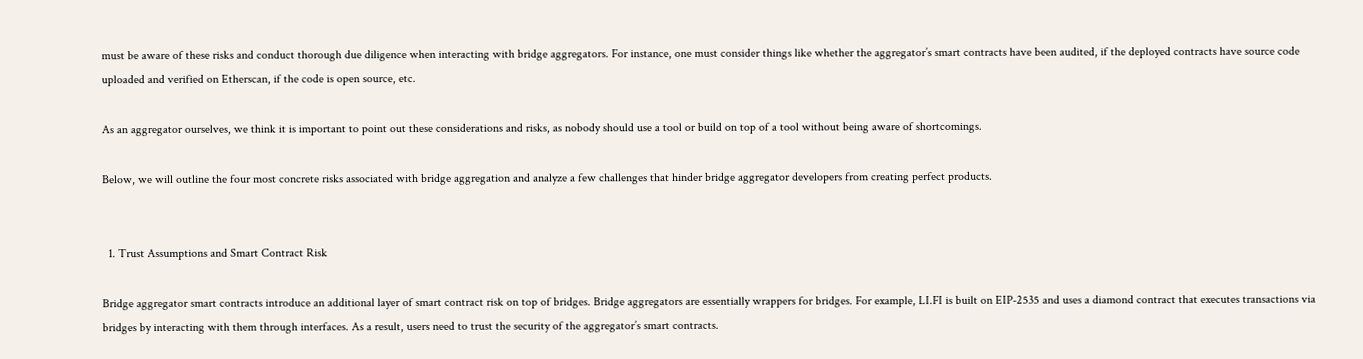must be aware of these risks and conduct thorough due diligence when interacting with bridge aggregators. For instance, one must consider things like whether the aggregator’s smart contracts have been audited, if the deployed contracts have source code uploaded and verified on Etherscan, if the code is open source, etc.

As an aggregator ourselves, we think it is important to point out these considerations and risks, as nobody should use a tool or build on top of a tool without being aware of shortcomings.

Below, we will outline the four most concrete risks associated with bridge aggregation and analyze a few challenges that hinder bridge aggregator developers from creating perfect products.


  1. Trust Assumptions and Smart Contract Risk

Bridge aggregator smart contracts introduce an additional layer of smart contract risk on top of bridges. Bridge aggregators are essentially wrappers for bridges. For example, LI.FI is built on EIP-2535 and uses a diamond contract that executes transactions via bridges by interacting with them through interfaces. As a result, users need to trust the security of the aggregator’s smart contracts.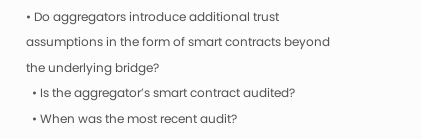• Do aggregators introduce additional trust assumptions in the form of smart contracts beyond the underlying bridge?
  • Is the aggregator’s smart contract audited?
  • When was the most recent audit?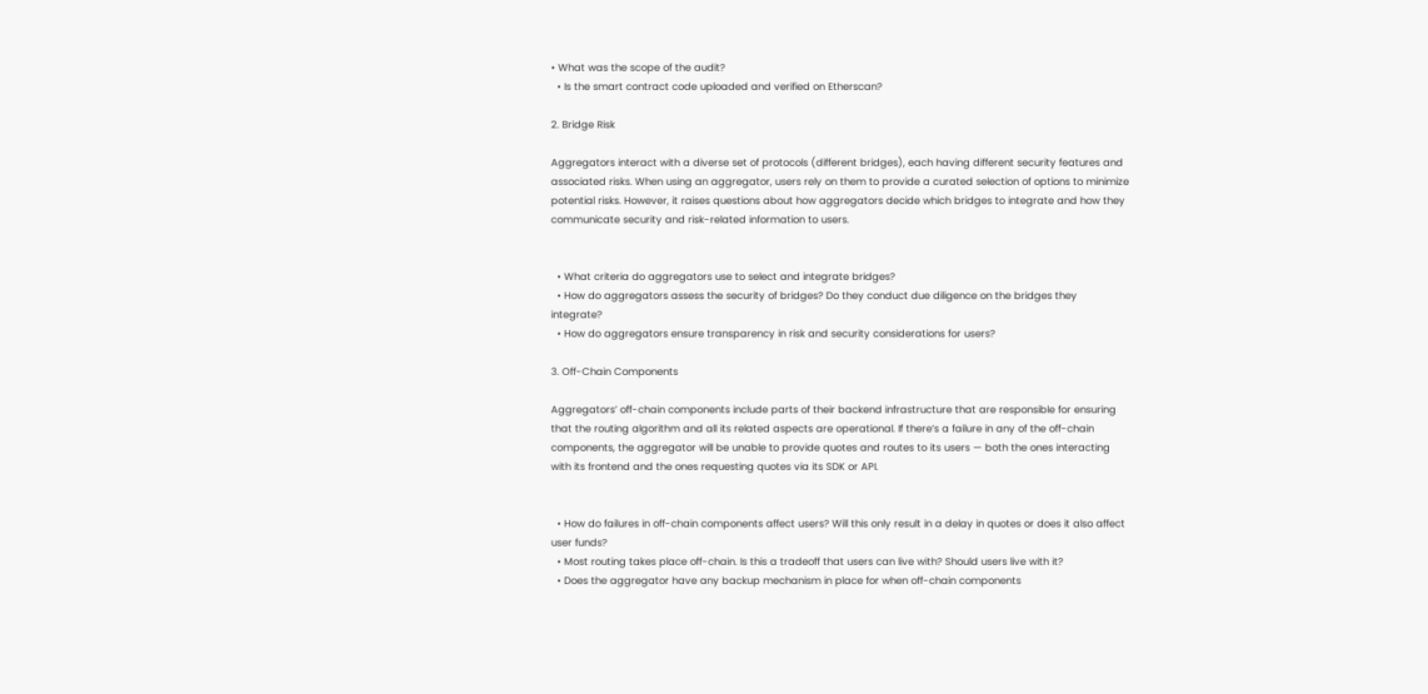• What was the scope of the audit?
  • Is the smart contract code uploaded and verified on Etherscan?

2. Bridge Risk

Aggregators interact with a diverse set of protocols (different bridges), each having different security features and associated risks. When using an aggregator, users rely on them to provide a curated selection of options to minimize potential risks. However, it raises questions about how aggregators decide which bridges to integrate and how they communicate security and risk-related information to users.


  • What criteria do aggregators use to select and integrate bridges?
  • How do aggregators assess the security of bridges? Do they conduct due diligence on the bridges they integrate?
  • How do aggregators ensure transparency in risk and security considerations for users?

3. Off-Chain Components

Aggregators’ off-chain components include parts of their backend infrastructure that are responsible for ensuring that the routing algorithm and all its related aspects are operational. If there’s a failure in any of the off-chain components, the aggregator will be unable to provide quotes and routes to its users — both the ones interacting with its frontend and the ones requesting quotes via its SDK or API.


  • How do failures in off-chain components affect users? Will this only result in a delay in quotes or does it also affect user funds?
  • Most routing takes place off-chain. Is this a tradeoff that users can live with? Should users live with it?
  • Does the aggregator have any backup mechanism in place for when off-chain components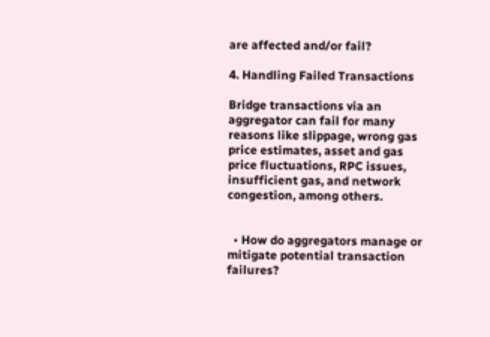are affected and/or fail?

4. Handling Failed Transactions

Bridge transactions via an aggregator can fail for many reasons like slippage, wrong gas price estimates, asset and gas price fluctuations, RPC issues, insufficient gas, and network congestion, among others.


  • How do aggregators manage or mitigate potential transaction failures?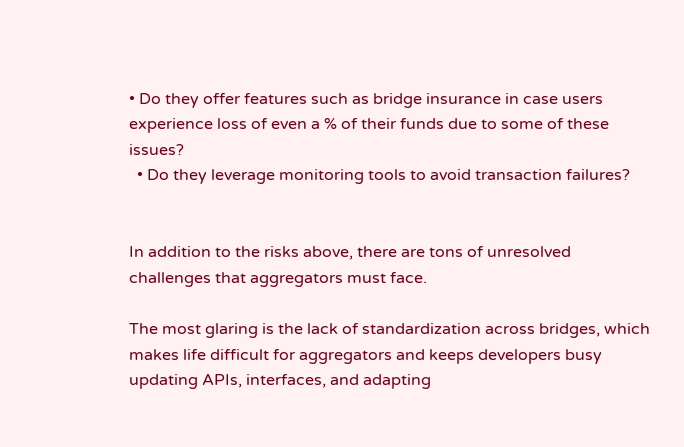• Do they offer features such as bridge insurance in case users experience loss of even a % of their funds due to some of these issues?
  • Do they leverage monitoring tools to avoid transaction failures?


In addition to the risks above, there are tons of unresolved challenges that aggregators must face.

The most glaring is the lack of standardization across bridges, which makes life difficult for aggregators and keeps developers busy updating APIs, interfaces, and adapting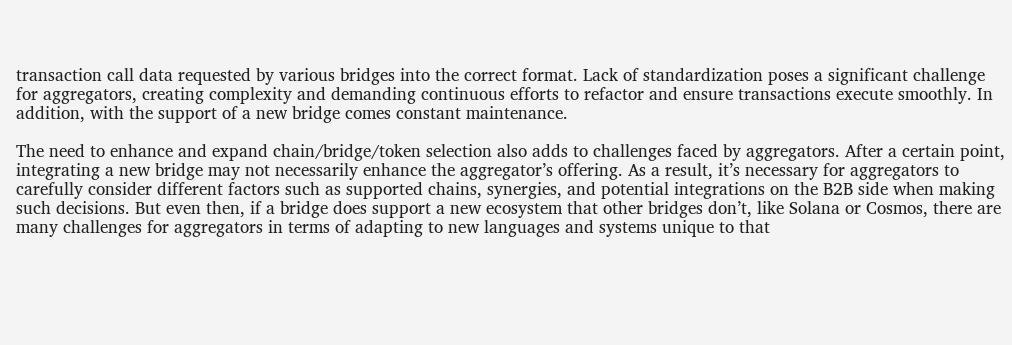transaction call data requested by various bridges into the correct format. Lack of standardization poses a significant challenge for aggregators, creating complexity and demanding continuous efforts to refactor and ensure transactions execute smoothly. In addition, with the support of a new bridge comes constant maintenance.

The need to enhance and expand chain/bridge/token selection also adds to challenges faced by aggregators. After a certain point, integrating a new bridge may not necessarily enhance the aggregator’s offering. As a result, it’s necessary for aggregators to carefully consider different factors such as supported chains, synergies, and potential integrations on the B2B side when making such decisions. But even then, if a bridge does support a new ecosystem that other bridges don’t, like Solana or Cosmos, there are many challenges for aggregators in terms of adapting to new languages and systems unique to that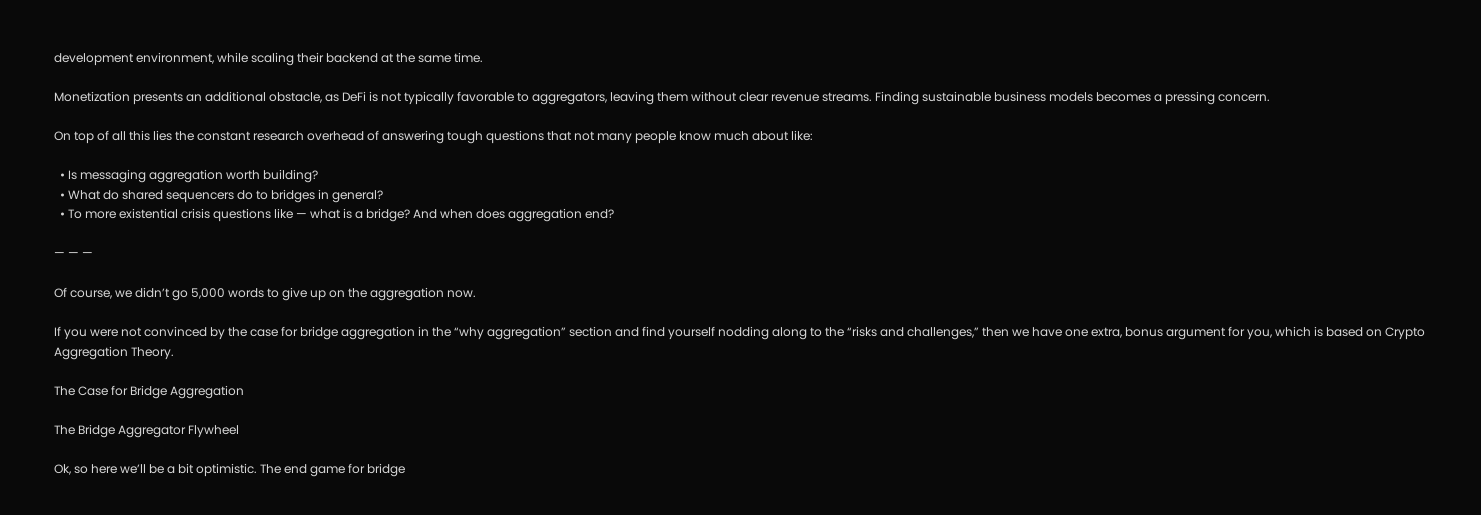development environment, while scaling their backend at the same time.

Monetization presents an additional obstacle, as DeFi is not typically favorable to aggregators, leaving them without clear revenue streams. Finding sustainable business models becomes a pressing concern.

On top of all this lies the constant research overhead of answering tough questions that not many people know much about like:

  • Is messaging aggregation worth building?
  • What do shared sequencers do to bridges in general?
  • To more existential crisis questions like — what is a bridge? And when does aggregation end?

— — —

Of course, we didn’t go 5,000 words to give up on the aggregation now.

If you were not convinced by the case for bridge aggregation in the “why aggregation” section and find yourself nodding along to the “risks and challenges,” then we have one extra, bonus argument for you, which is based on Crypto Aggregation Theory.

The Case for Bridge Aggregation

The Bridge Aggregator Flywheel

Ok, so here we’ll be a bit optimistic. The end game for bridge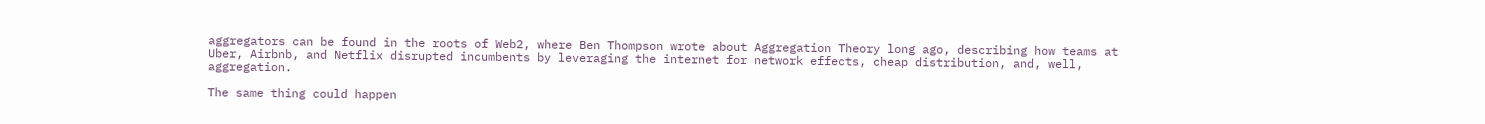aggregators can be found in the roots of Web2, where Ben Thompson wrote about Aggregation Theory long ago, describing how teams at Uber, Airbnb, and Netflix disrupted incumbents by leveraging the internet for network effects, cheap distribution, and, well, aggregation.

The same thing could happen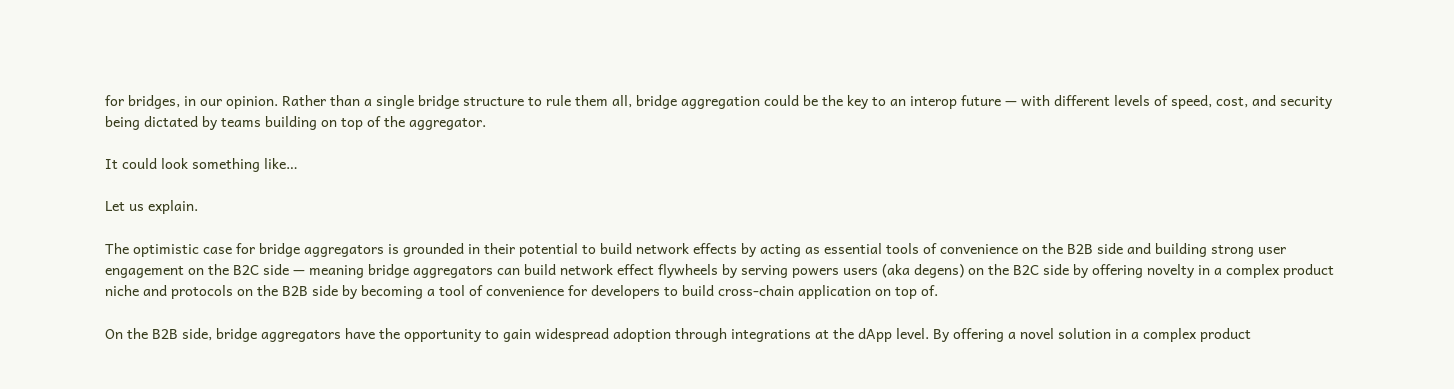for bridges, in our opinion. Rather than a single bridge structure to rule them all, bridge aggregation could be the key to an interop future — with different levels of speed, cost, and security being dictated by teams building on top of the aggregator.

It could look something like…

Let us explain.

The optimistic case for bridge aggregators is grounded in their potential to build network effects by acting as essential tools of convenience on the B2B side and building strong user engagement on the B2C side — meaning bridge aggregators can build network effect flywheels by serving powers users (aka degens) on the B2C side by offering novelty in a complex product niche and protocols on the B2B side by becoming a tool of convenience for developers to build cross-chain application on top of.

On the B2B side, bridge aggregators have the opportunity to gain widespread adoption through integrations at the dApp level. By offering a novel solution in a complex product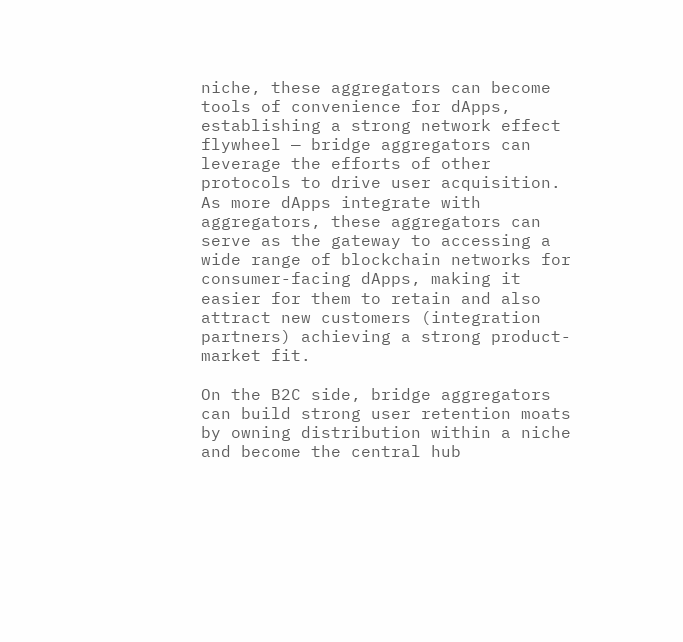niche, these aggregators can become tools of convenience for dApps, establishing a strong network effect flywheel — bridge aggregators can leverage the efforts of other protocols to drive user acquisition. As more dApps integrate with aggregators, these aggregators can serve as the gateway to accessing a wide range of blockchain networks for consumer-facing dApps, making it easier for them to retain and also attract new customers (integration partners) achieving a strong product-market fit.

On the B2C side, bridge aggregators can build strong user retention moats by owning distribution within a niche and become the central hub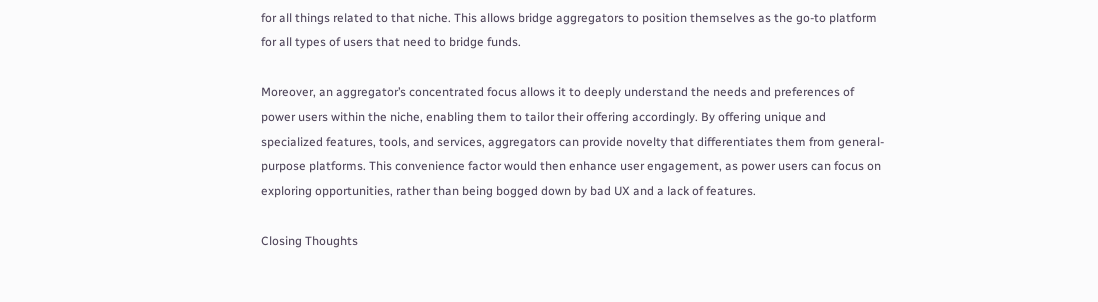for all things related to that niche. This allows bridge aggregators to position themselves as the go-to platform for all types of users that need to bridge funds.

Moreover, an aggregator’s concentrated focus allows it to deeply understand the needs and preferences of power users within the niche, enabling them to tailor their offering accordingly. By offering unique and specialized features, tools, and services, aggregators can provide novelty that differentiates them from general-purpose platforms. This convenience factor would then enhance user engagement, as power users can focus on exploring opportunities, rather than being bogged down by bad UX and a lack of features.

Closing Thoughts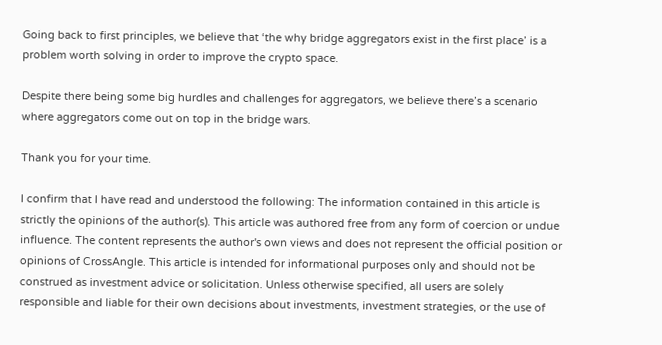Going back to first principles, we believe that ‘the why bridge aggregators exist in the first place’ is a problem worth solving in order to improve the crypto space.

Despite there being some big hurdles and challenges for aggregators, we believe there’s a scenario where aggregators come out on top in the bridge wars.

Thank you for your time.

I confirm that I have read and understood the following: The information contained in this article is strictly the opinions of the author(s). This article was authored free from any form of coercion or undue influence. The content represents the author's own views and does not represent the official position or opinions of CrossAngle. This article is intended for informational purposes only and should not be construed as investment advice or solicitation. Unless otherwise specified, all users are solely responsible and liable for their own decisions about investments, investment strategies, or the use of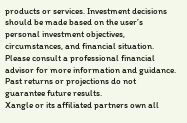products or services. Investment decisions should be made based on the user’s personal investment objectives, circumstances, and financial situation. Please consult a professional financial advisor for more information and guidance. Past returns or projections do not guarantee future results.
Xangle or its affiliated partners own all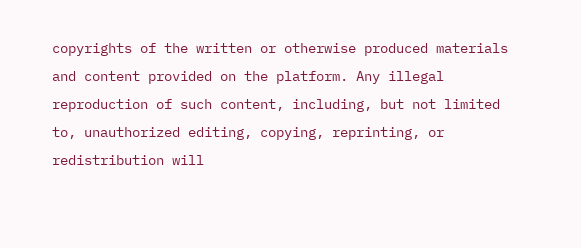copyrights of the written or otherwise produced materials and content provided on the platform. Any illegal reproduction of such content, including, but not limited to, unauthorized editing, copying, reprinting, or redistribution will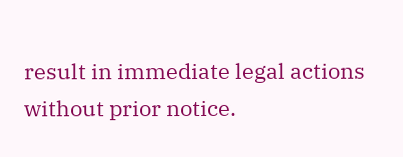result in immediate legal actions without prior notice.